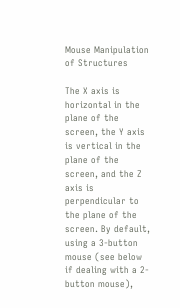Mouse Manipulation of Structures

The X axis is horizontal in the plane of the screen, the Y axis is vertical in the plane of the screen, and the Z axis is perpendicular to the plane of the screen. By default, using a 3-button mouse (see below if dealing with a 2-button mouse),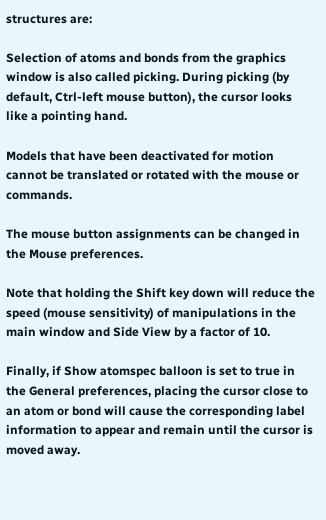structures are:

Selection of atoms and bonds from the graphics window is also called picking. During picking (by default, Ctrl-left mouse button), the cursor looks like a pointing hand.

Models that have been deactivated for motion cannot be translated or rotated with the mouse or commands.

The mouse button assignments can be changed in the Mouse preferences.

Note that holding the Shift key down will reduce the speed (mouse sensitivity) of manipulations in the main window and Side View by a factor of 10.

Finally, if Show atomspec balloon is set to true in the General preferences, placing the cursor close to an atom or bond will cause the corresponding label information to appear and remain until the cursor is moved away.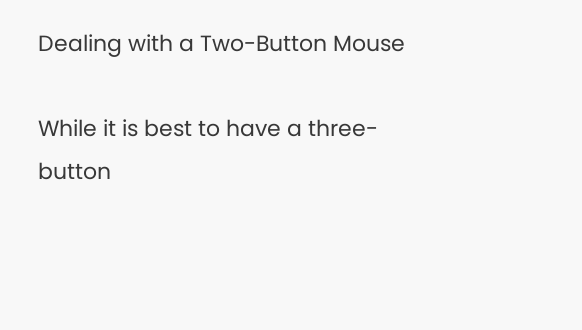Dealing with a Two-Button Mouse

While it is best to have a three-button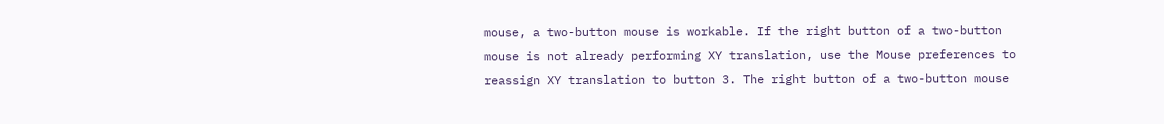mouse, a two-button mouse is workable. If the right button of a two-button mouse is not already performing XY translation, use the Mouse preferences to reassign XY translation to button 3. The right button of a two-button mouse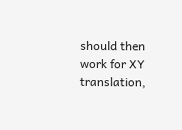should then work for XY translation,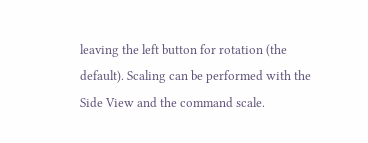leaving the left button for rotation (the default). Scaling can be performed with the Side View and the command scale.